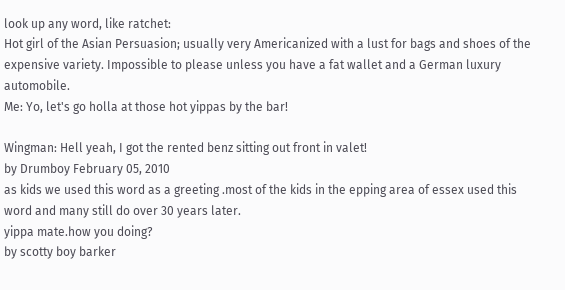look up any word, like ratchet:
Hot girl of the Asian Persuasion; usually very Americanized with a lust for bags and shoes of the expensive variety. Impossible to please unless you have a fat wallet and a German luxury automobile.
Me: Yo, let's go holla at those hot yippas by the bar!

Wingman: Hell yeah, I got the rented benz sitting out front in valet!
by Drumboy February 05, 2010
as kids we used this word as a greeting .most of the kids in the epping area of essex used this word and many still do over 30 years later.
yippa mate.how you doing?
by scotty boy barker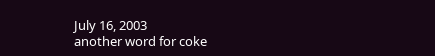July 16, 2003
another word for coke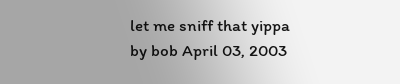let me sniff that yippa
by bob April 03, 2003